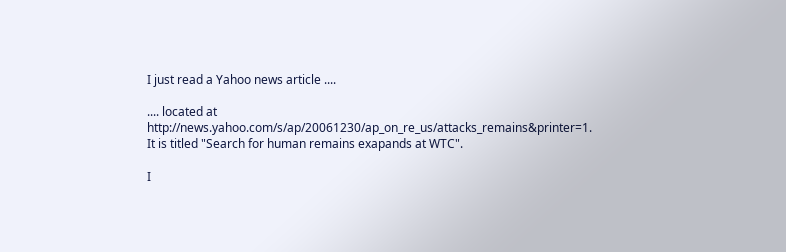I just read a Yahoo news article ....

.... located at http://news.yahoo.com/s/ap/20061230/ap_on_re_us/attacks_remains&printer=1.
It is titled "Search for human remains exapands at WTC".

I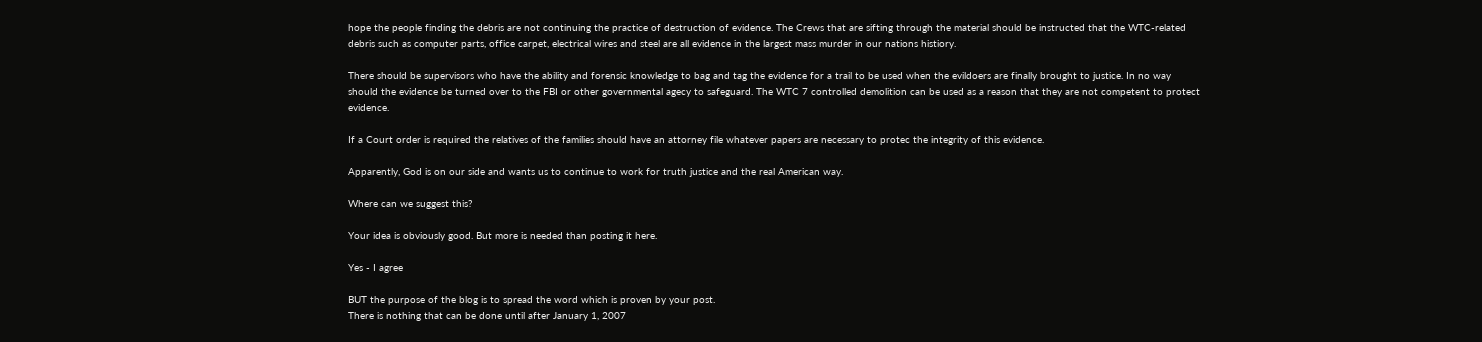hope the people finding the debris are not continuing the practice of destruction of evidence. The Crews that are sifting through the material should be instructed that the WTC-related debris such as computer parts, office carpet, electrical wires and steel are all evidence in the largest mass murder in our nations histiory.

There should be supervisors who have the ability and forensic knowledge to bag and tag the evidence for a trail to be used when the evildoers are finally brought to justice. In no way should the evidence be turned over to the FBI or other governmental agecy to safeguard. The WTC 7 controlled demolition can be used as a reason that they are not competent to protect evidence.

If a Court order is required the relatives of the families should have an attorney file whatever papers are necessary to protec the integrity of this evidence.

Apparently, God is on our side and wants us to continue to work for truth justice and the real American way.

Where can we suggest this?

Your idea is obviously good. But more is needed than posting it here.

Yes - I agree

BUT the purpose of the blog is to spread the word which is proven by your post.
There is nothing that can be done until after January 1, 2007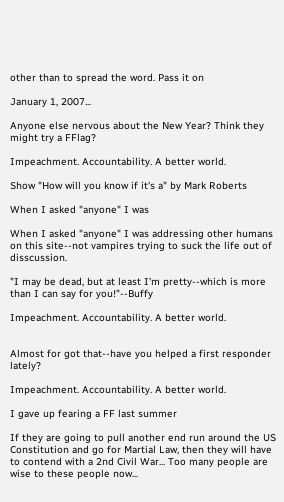other than to spread the word. Pass it on

January 1, 2007...

Anyone else nervous about the New Year? Think they might try a FFlag?

Impeachment. Accountability. A better world.

Show "How will you know if it's a" by Mark Roberts

When I asked "anyone" I was

When I asked "anyone" I was addressing other humans on this site--not vampires trying to suck the life out of disscussion.

"I may be dead, but at least I'm pretty--which is more than I can say for you!"--Buffy

Impeachment. Accountability. A better world.


Almost for got that--have you helped a first responder lately?

Impeachment. Accountability. A better world.

I gave up fearing a FF last summer

If they are going to pull another end run around the US Constitution and go for Martial Law, then they will have to contend with a 2nd Civil War... Too many people are wise to these people now...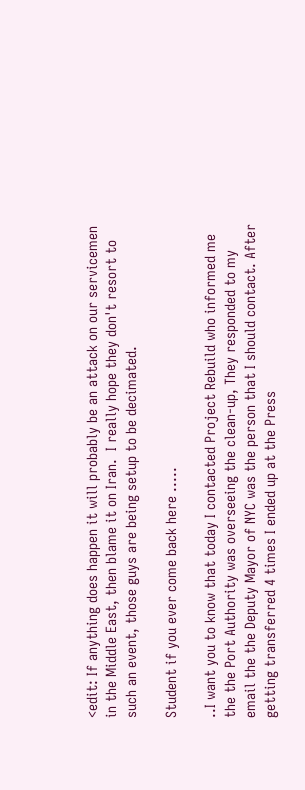<edit: If anything does happen it will probably be an attack on our servicemen in the Middle East, then blame it on Iran.  I really hope they don't resort to such an event, those guys are being setup to be decimated.

Student if you ever come back here .....

..I want you to know that today I contacted Project Rebuild who informed me the the Port Authority was overseeing the clean-up, They responded to my email the the Deputy Mayor of NYC was the person that I should contact. After getting transferred 4 times I ended up at the Press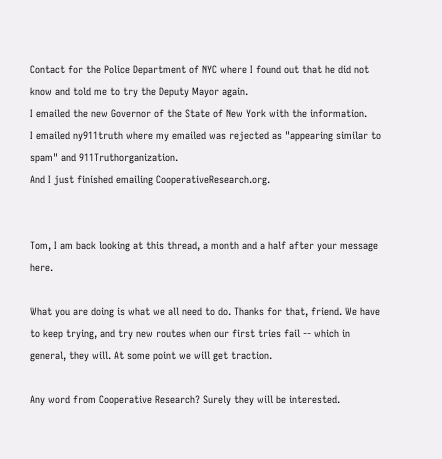Contact for the Police Department of NYC where I found out that he did not know and told me to try the Deputy Mayor again.
I emailed the new Governor of the State of New York with the information.
I emailed ny911truth where my emailed was rejected as "appearing similar to spam" and 911Truthorganization.
And I just finished emailing CooperativeResearch.org.


Tom, I am back looking at this thread, a month and a half after your message here.

What you are doing is what we all need to do. Thanks for that, friend. We have to keep trying, and try new routes when our first tries fail -- which in general, they will. At some point we will get traction.

Any word from Cooperative Research? Surely they will be interested.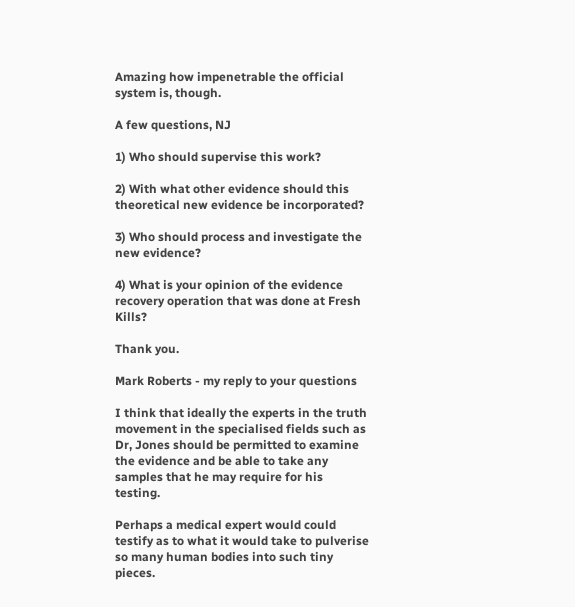Amazing how impenetrable the official system is, though.

A few questions, NJ

1) Who should supervise this work?

2) With what other evidence should this theoretical new evidence be incorporated?

3) Who should process and investigate the new evidence?

4) What is your opinion of the evidence recovery operation that was done at Fresh Kills?

Thank you.

Mark Roberts - my reply to your questions

I think that ideally the experts in the truth movement in the specialised fields such as Dr, Jones should be permitted to examine the evidence and be able to take any samples that he may require for his testing.

Perhaps a medical expert would could testify as to what it would take to pulverise so many human bodies into such tiny pieces.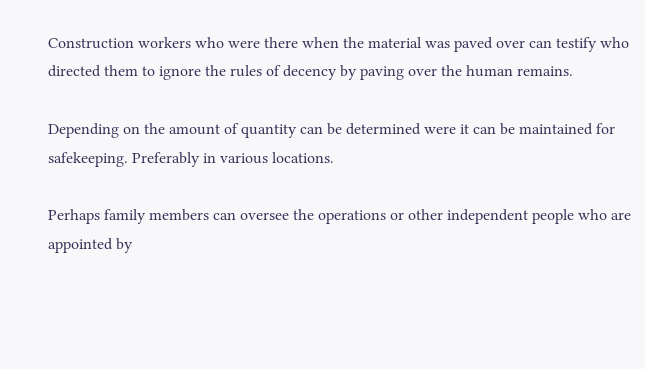Construction workers who were there when the material was paved over can testify who directed them to ignore the rules of decency by paving over the human remains.

Depending on the amount of quantity can be determined were it can be maintained for safekeeping. Preferably in various locations.

Perhaps family members can oversee the operations or other independent people who are appointed by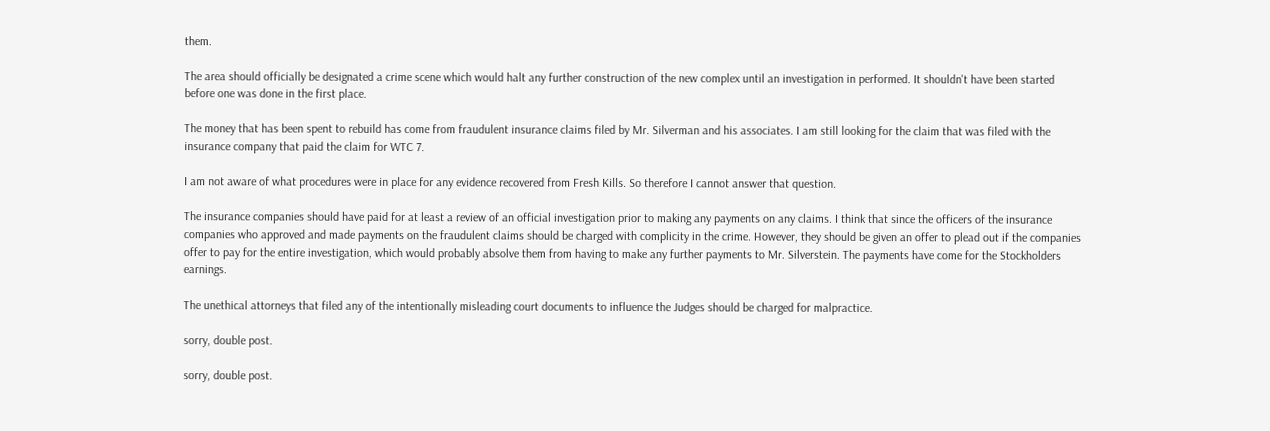them.

The area should officially be designated a crime scene which would halt any further construction of the new complex until an investigation in performed. It shouldn't have been started before one was done in the first place.

The money that has been spent to rebuild has come from fraudulent insurance claims filed by Mr. Silverman and his associates. I am still looking for the claim that was filed with the insurance company that paid the claim for WTC 7.

I am not aware of what procedures were in place for any evidence recovered from Fresh Kills. So therefore I cannot answer that question.

The insurance companies should have paid for at least a review of an official investigation prior to making any payments on any claims. I think that since the officers of the insurance companies who approved and made payments on the fraudulent claims should be charged with complicity in the crime. However, they should be given an offer to plead out if the companies offer to pay for the entire investigation, which would probably absolve them from having to make any further payments to Mr. Silverstein. The payments have come for the Stockholders earnings.

The unethical attorneys that filed any of the intentionally misleading court documents to influence the Judges should be charged for malpractice.

sorry, double post.

sorry, double post.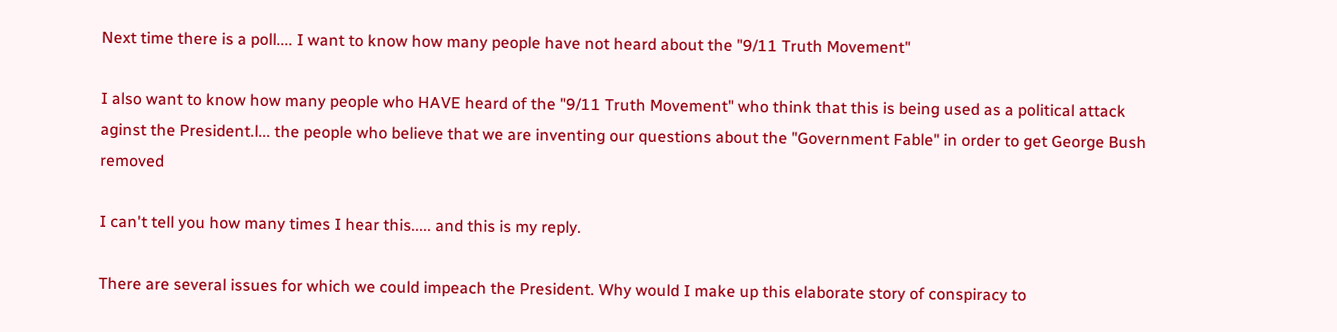Next time there is a poll.... I want to know how many people have not heard about the "9/11 Truth Movement"

I also want to know how many people who HAVE heard of the "9/11 Truth Movement" who think that this is being used as a political attack aginst the President.l... the people who believe that we are inventing our questions about the "Government Fable" in order to get George Bush removed

I can't tell you how many times I hear this..... and this is my reply.

There are several issues for which we could impeach the President. Why would I make up this elaborate story of conspiracy to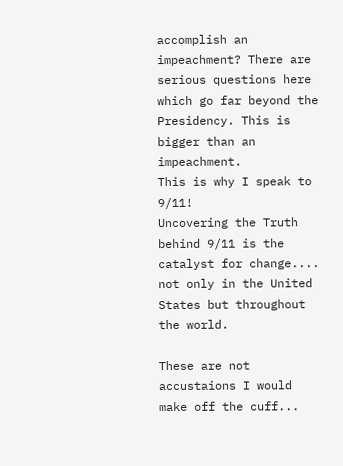accomplish an impeachment? There are serious questions here which go far beyond the Presidency. This is bigger than an impeachment.
This is why I speak to 9/11!
Uncovering the Truth behind 9/11 is the catalyst for change.... not only in the United States but throughout the world.

These are not accustaions I would make off the cuff...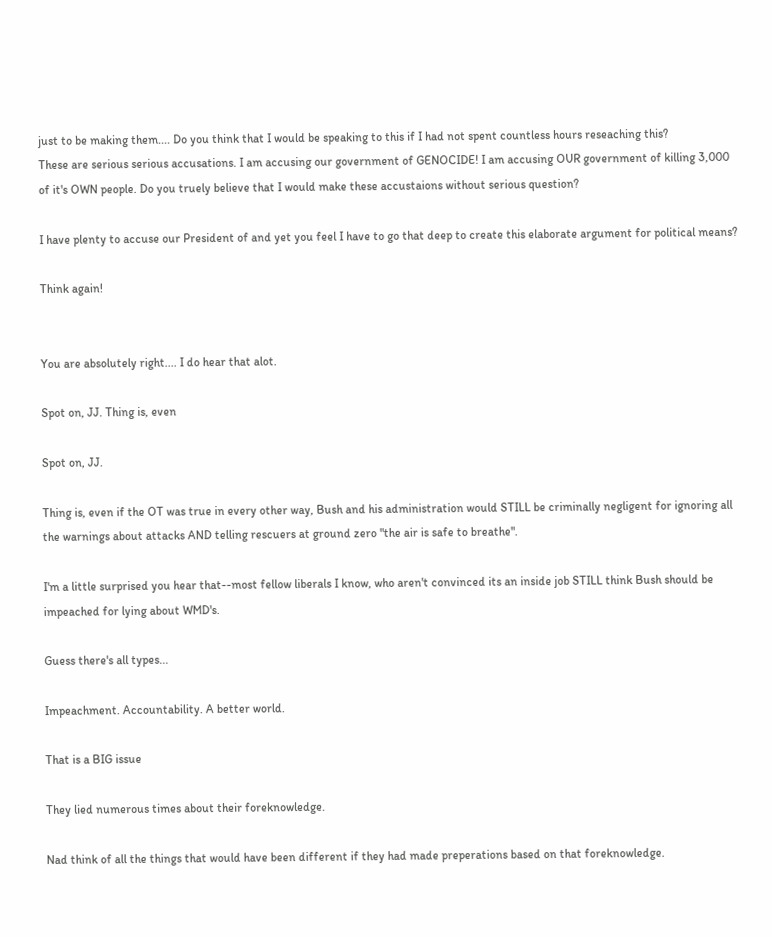just to be making them.... Do you think that I would be speaking to this if I had not spent countless hours reseaching this?
These are serious serious accusations. I am accusing our government of GENOCIDE! I am accusing OUR government of killing 3,000 of it's OWN people. Do you truely believe that I would make these accustaions without serious question?

I have plenty to accuse our President of and yet you feel I have to go that deep to create this elaborate argument for political means?

Think again!


You are absolutely right.... I do hear that alot.

Spot on, JJ. Thing is, even

Spot on, JJ.

Thing is, even if the OT was true in every other way, Bush and his administration would STILL be criminally negligent for ignoring all the warnings about attacks AND telling rescuers at ground zero "the air is safe to breathe".

I'm a little surprised you hear that--most fellow liberals I know, who aren't convinced its an inside job STILL think Bush should be impeached for lying about WMD's.

Guess there's all types...

Impeachment. Accountability. A better world.

That is a BIG issue

They lied numerous times about their foreknowledge.

Nad think of all the things that would have been different if they had made preperations based on that foreknowledge.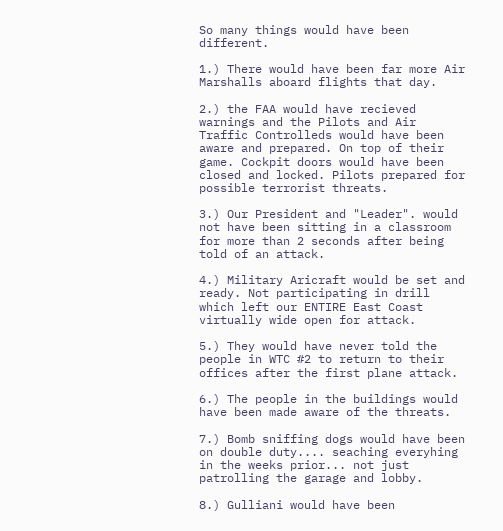So many things would have been different.

1.) There would have been far more Air Marshalls aboard flights that day.

2.) the FAA would have recieved warnings and the Pilots and Air Traffic Controlleds would have been aware and prepared. On top of their game. Cockpit doors would have been closed and locked. Pilots prepared for possible terrorist threats.

3.) Our President and "Leader". would not have been sitting in a classroom for more than 2 seconds after being told of an attack.

4.) Military Aricraft would be set and ready. Not participating in drill which left our ENTIRE East Coast virtually wide open for attack.

5.) They would have never told the people in WTC #2 to return to their offices after the first plane attack.

6.) The people in the buildings would have been made aware of the threats.

7.) Bomb sniffing dogs would have been on double duty.... seaching everyhing in the weeks prior... not just patrolling the garage and lobby.

8.) Gulliani would have been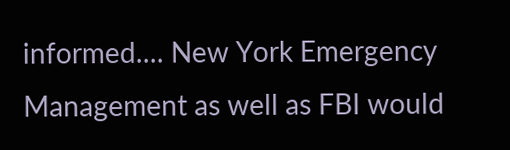informed.... New York Emergency Management as well as FBI would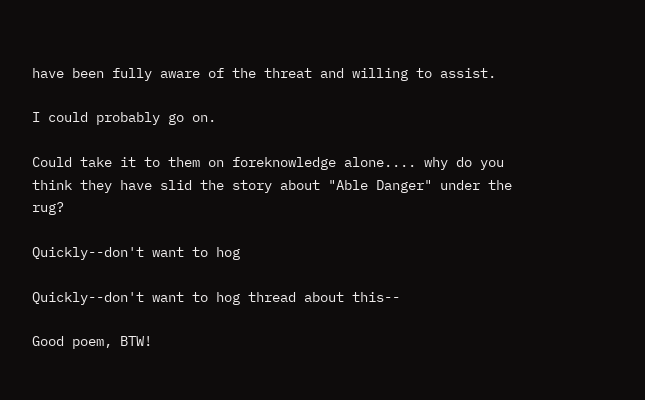have been fully aware of the threat and willing to assist.

I could probably go on.

Could take it to them on foreknowledge alone.... why do you think they have slid the story about "Able Danger" under the rug?

Quickly--don't want to hog

Quickly--don't want to hog thread about this--

Good poem, BTW!